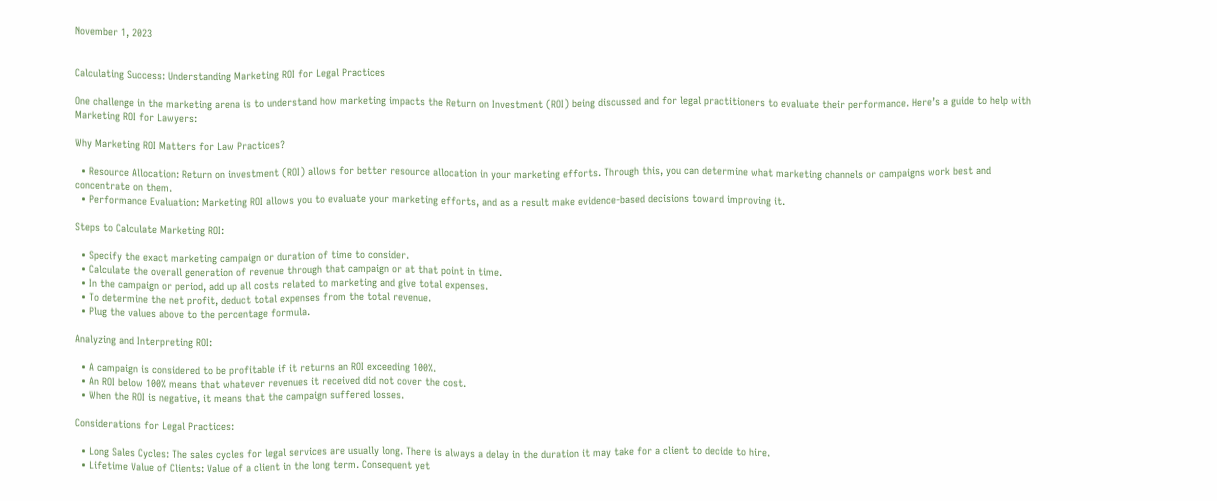November 1, 2023


Calculating Success: Understanding Marketing ROI for Legal Practices

One challenge in the marketing arena is to understand how marketing impacts the Return on Investment (ROI) being discussed and for legal practitioners to evaluate their performance. Here’s a guide to help with Marketing ROI for Lawyers:

Why Marketing ROI Matters for Law Practices?

  • Resource Allocation: Return on investment (ROI) allows for better resource allocation in your marketing efforts. Through this, you can determine what marketing channels or campaigns work best and concentrate on them.
  • Performance Evaluation: Marketing ROI allows you to evaluate your marketing efforts, and as a result make evidence-based decisions toward improving it.

Steps to Calculate Marketing ROI:

  • Specify the exact marketing campaign or duration of time to consider.
  • Calculate the overall generation of revenue through that campaign or at that point in time.
  • In the campaign or period, add up all costs related to marketing and give total expenses.
  • To determine the net profit, deduct total expenses from the total revenue.
  • Plug the values above to the percentage formula.

Analyzing and Interpreting ROI:

  • A campaign is considered to be profitable if it returns an ROI exceeding 100%.
  • An ROI below 100% means that whatever revenues it received did not cover the cost.
  • When the ROI is negative, it means that the campaign suffered losses.

Considerations for Legal Practices:

  • Long Sales Cycles: The sales cycles for legal services are usually long. There is always a delay in the duration it may take for a client to decide to hire.
  • Lifetime Value of Clients: Value of a client in the long term. Consequent yet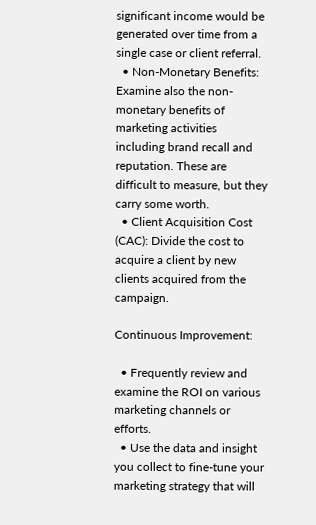significant income would be generated over time from a single case or client referral.
  • Non-Monetary Benefits: Examine also the non-monetary benefits of marketing activities including brand recall and reputation. These are difficult to measure, but they carry some worth.
  • Client Acquisition Cost (CAC): Divide the cost to acquire a client by new clients acquired from the campaign.

Continuous Improvement:

  • Frequently review and examine the ROI on various marketing channels or efforts.
  • Use the data and insight you collect to fine-tune your marketing strategy that will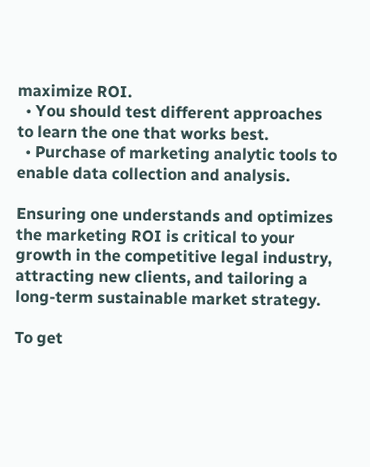maximize ROI.
  • You should test different approaches to learn the one that works best.
  • Purchase of marketing analytic tools to enable data collection and analysis.

Ensuring one understands and optimizes the marketing ROI is critical to your growth in the competitive legal industry, attracting new clients, and tailoring a long-term sustainable market strategy.

To get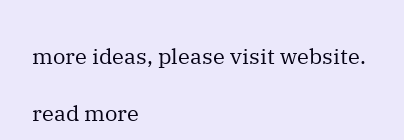more ideas, please visit website.

read more